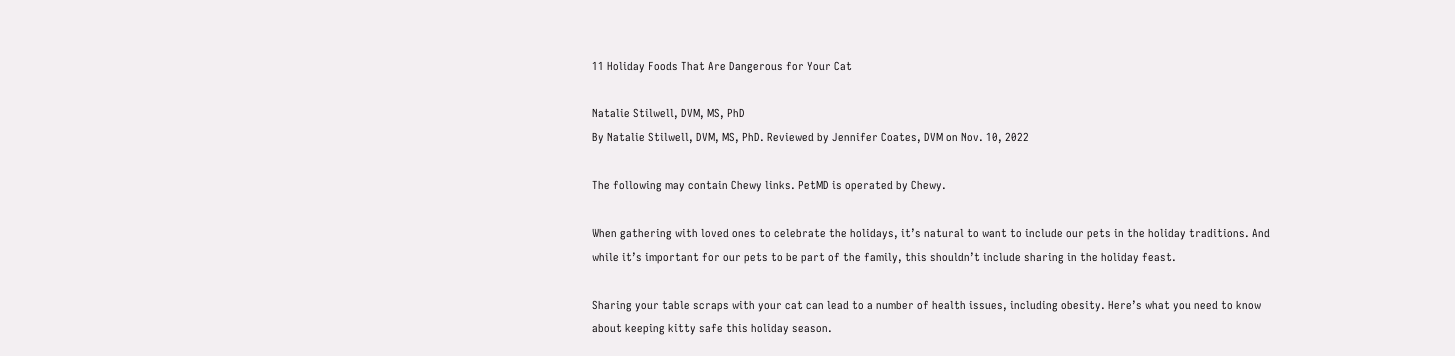11 Holiday Foods That Are Dangerous for Your Cat

Natalie Stilwell, DVM, MS, PhD
By Natalie Stilwell, DVM, MS, PhD. Reviewed by Jennifer Coates, DVM on Nov. 10, 2022

The following may contain Chewy links. PetMD is operated by Chewy.

When gathering with loved ones to celebrate the holidays, it’s natural to want to include our pets in the holiday traditions. And while it’s important for our pets to be part of the family, this shouldn’t include sharing in the holiday feast.

Sharing your table scraps with your cat can lead to a number of health issues, including obesity. Here’s what you need to know about keeping kitty safe this holiday season.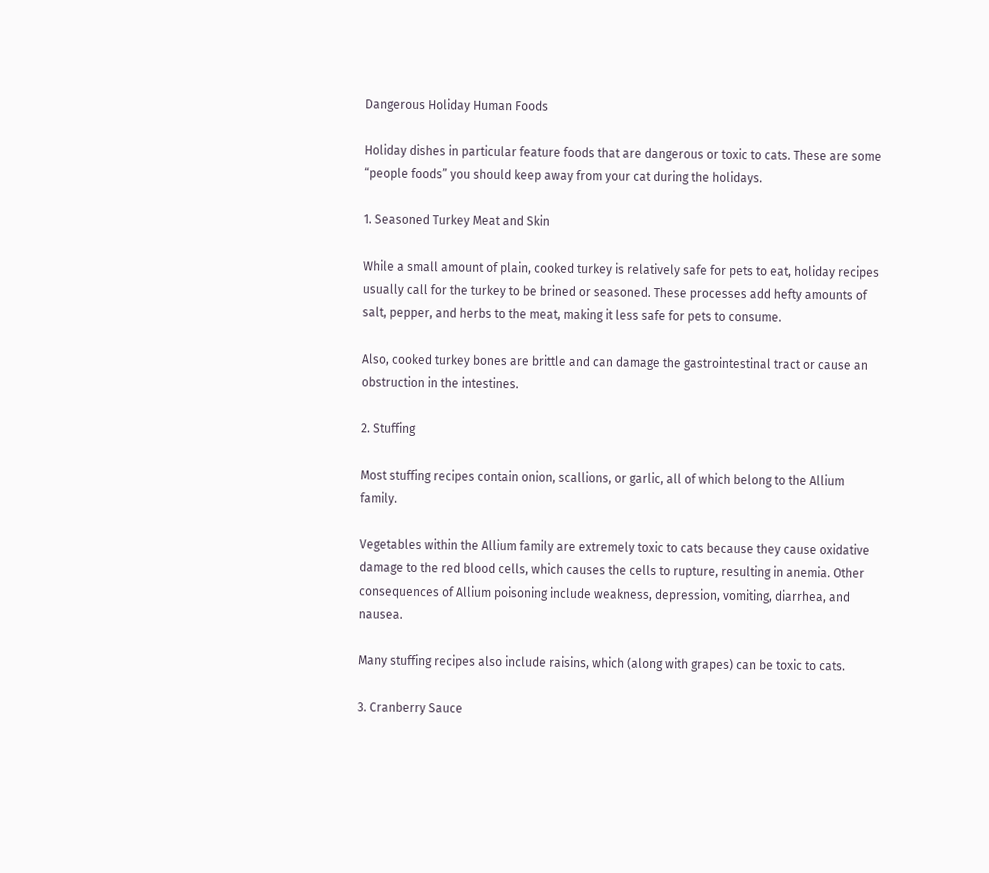Dangerous Holiday Human Foods

Holiday dishes in particular feature foods that are dangerous or toxic to cats. These are some “people foods” you should keep away from your cat during the holidays.

1. Seasoned Turkey Meat and Skin

While a small amount of plain, cooked turkey is relatively safe for pets to eat, holiday recipes usually call for the turkey to be brined or seasoned. These processes add hefty amounts of salt, pepper, and herbs to the meat, making it less safe for pets to consume.

Also, cooked turkey bones are brittle and can damage the gastrointestinal tract or cause an obstruction in the intestines.

2. Stuffing

Most stuffing recipes contain onion, scallions, or garlic, all of which belong to the Allium family.

Vegetables within the Allium family are extremely toxic to cats because they cause oxidative damage to the red blood cells, which causes the cells to rupture, resulting in anemia. Other consequences of Allium poisoning include weakness, depression, vomiting, diarrhea, and nausea.

Many stuffing recipes also include raisins, which (along with grapes) can be toxic to cats.

3. Cranberry Sauce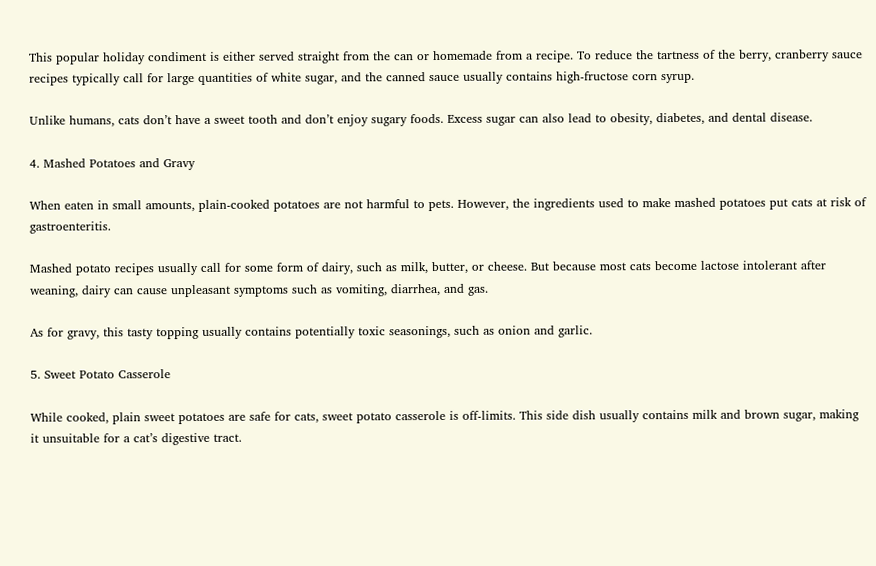This popular holiday condiment is either served straight from the can or homemade from a recipe. To reduce the tartness of the berry, cranberry sauce recipes typically call for large quantities of white sugar, and the canned sauce usually contains high-fructose corn syrup.

Unlike humans, cats don’t have a sweet tooth and don’t enjoy sugary foods. Excess sugar can also lead to obesity, diabetes, and dental disease.

4. Mashed Potatoes and Gravy

When eaten in small amounts, plain-cooked potatoes are not harmful to pets. However, the ingredients used to make mashed potatoes put cats at risk of gastroenteritis.

Mashed potato recipes usually call for some form of dairy, such as milk, butter, or cheese. But because most cats become lactose intolerant after weaning, dairy can cause unpleasant symptoms such as vomiting, diarrhea, and gas.

As for gravy, this tasty topping usually contains potentially toxic seasonings, such as onion and garlic.

5. Sweet Potato Casserole

While cooked, plain sweet potatoes are safe for cats, sweet potato casserole is off-limits. This side dish usually contains milk and brown sugar, making it unsuitable for a cat’s digestive tract.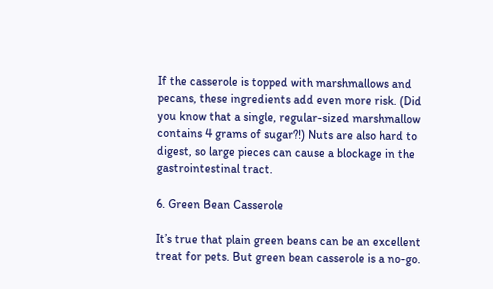If the casserole is topped with marshmallows and pecans, these ingredients add even more risk. (Did you know that a single, regular-sized marshmallow contains 4 grams of sugar?!) Nuts are also hard to digest, so large pieces can cause a blockage in the gastrointestinal tract.

6. Green Bean Casserole

It’s true that plain green beans can be an excellent treat for pets. But green bean casserole is a no-go.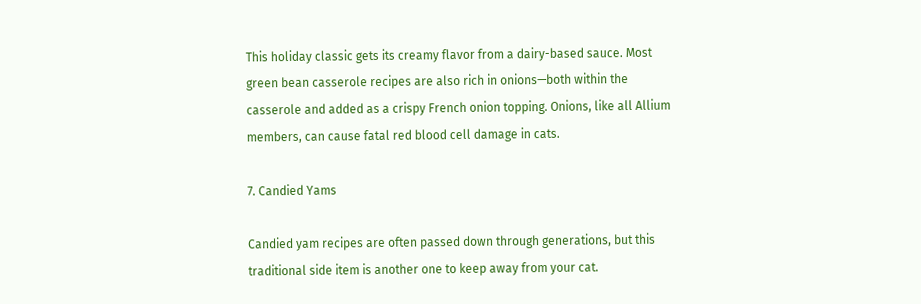This holiday classic gets its creamy flavor from a dairy-based sauce. Most green bean casserole recipes are also rich in onions—both within the casserole and added as a crispy French onion topping. Onions, like all Allium members, can cause fatal red blood cell damage in cats.

7. Candied Yams

Candied yam recipes are often passed down through generations, but this traditional side item is another one to keep away from your cat.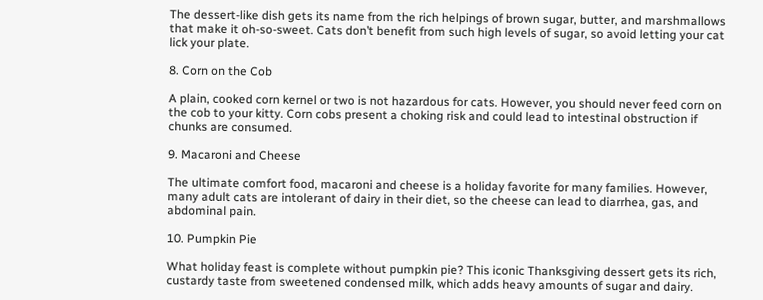The dessert-like dish gets its name from the rich helpings of brown sugar, butter, and marshmallows that make it oh-so-sweet. Cats don’t benefit from such high levels of sugar, so avoid letting your cat lick your plate.

8. Corn on the Cob

A plain, cooked corn kernel or two is not hazardous for cats. However, you should never feed corn on the cob to your kitty. Corn cobs present a choking risk and could lead to intestinal obstruction if chunks are consumed.

9. Macaroni and Cheese

The ultimate comfort food, macaroni and cheese is a holiday favorite for many families. However, many adult cats are intolerant of dairy in their diet, so the cheese can lead to diarrhea, gas, and abdominal pain.

10. Pumpkin Pie

What holiday feast is complete without pumpkin pie? This iconic Thanksgiving dessert gets its rich, custardy taste from sweetened condensed milk, which adds heavy amounts of sugar and dairy.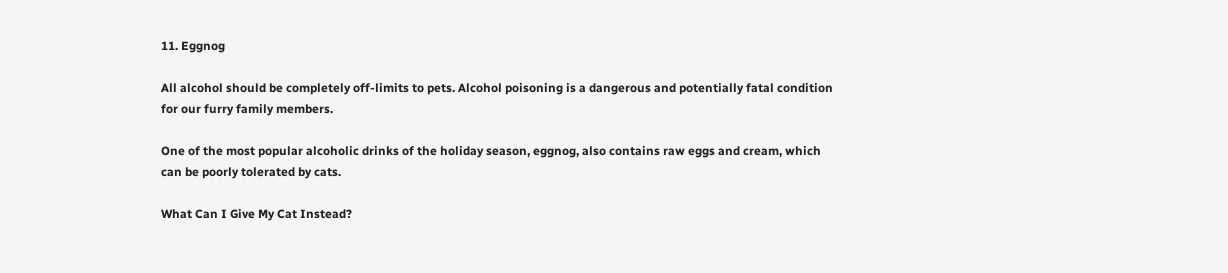11. Eggnog

All alcohol should be completely off-limits to pets. Alcohol poisoning is a dangerous and potentially fatal condition for our furry family members.

One of the most popular alcoholic drinks of the holiday season, eggnog, also contains raw eggs and cream, which can be poorly tolerated by cats.

What Can I Give My Cat Instead?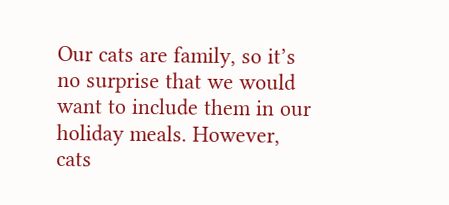Our cats are family, so it’s no surprise that we would want to include them in our holiday meals. However, cats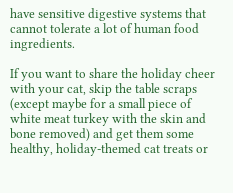have sensitive digestive systems that cannot tolerate a lot of human food ingredients.

If you want to share the holiday cheer with your cat, skip the table scraps (except maybe for a small piece of white meat turkey with the skin and bone removed) and get them some healthy, holiday-themed cat treats or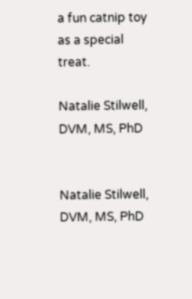a fun catnip toy as a special treat.

Natalie Stilwell, DVM, MS, PhD


Natalie Stilwell, DVM, MS, PhD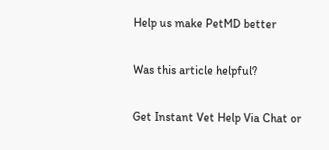Help us make PetMD better

Was this article helpful?

Get Instant Vet Help Via Chat or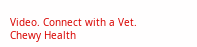Video. Connect with a Vet. Chewy Health